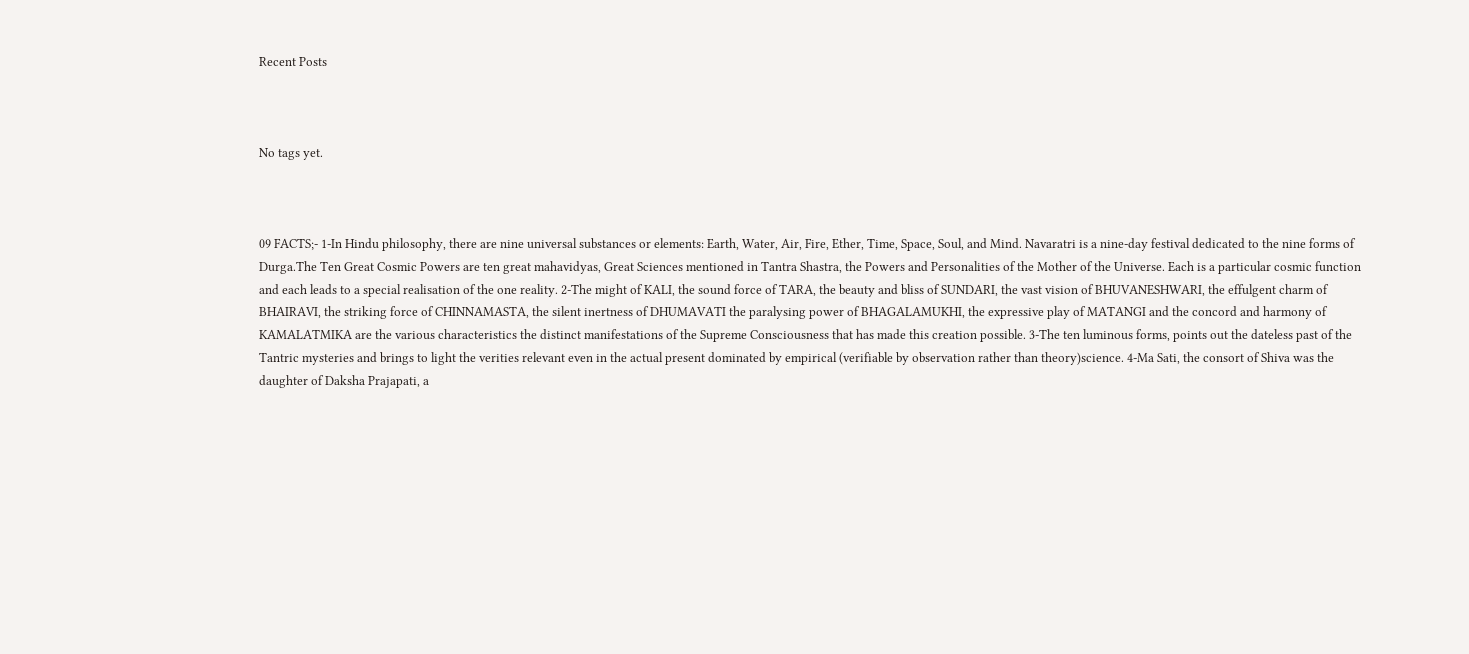Recent Posts



No tags yet.



09 FACTS;- 1-In Hindu philosophy, there are nine universal substances or elements: Earth, Water, Air, Fire, Ether, Time, Space, Soul, and Mind. Navaratri is a nine-day festival dedicated to the nine forms of Durga.The Ten Great Cosmic Powers are ten great mahavidyas, Great Sciences mentioned in Tantra Shastra, the Powers and Personalities of the Mother of the Universe. Each is a particular cosmic function and each leads to a special realisation of the one reality. 2-The might of KALI, the sound force of TARA, the beauty and bliss of SUNDARI, the vast vision of BHUVANESHWARI, the effulgent charm of BHAIRAVI, the striking force of CHINNAMASTA, the silent inertness of DHUMAVATI the paralysing power of BHAGALAMUKHI, the expressive play of MATANGI and the concord and harmony of KAMALATMIKA are the various characteristics the distinct manifestations of the Supreme Consciousness that has made this creation possible. 3-The ten luminous forms, points out the dateless past of the Tantric mysteries and brings to light the verities relevant even in the actual present dominated by empirical (verifiable by observation rather than theory)science. 4-Ma Sati, the consort of Shiva was the daughter of Daksha Prajapati, a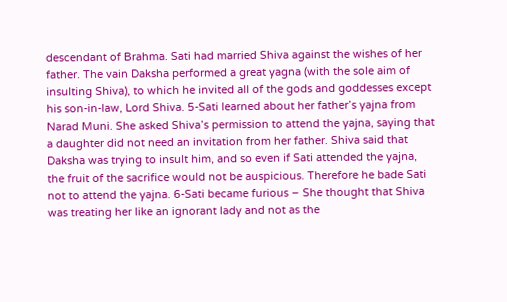descendant of Brahma. Sati had married Shiva against the wishes of her father. The vain Daksha performed a great yagna (with the sole aim of insulting Shiva), to which he invited all of the gods and goddesses except his son-in-law, Lord Shiva. 5-Sati learned about her father’s yajna from Narad Muni. She asked Shiva’s permission to attend the yajna, saying that a daughter did not need an invitation from her father. Shiva said that Daksha was trying to insult him, and so even if Sati attended the yajna, the fruit of the sacrifice would not be auspicious. Therefore he bade Sati not to attend the yajna. 6-Sati became furious – She thought that Shiva was treating her like an ignorant lady and not as the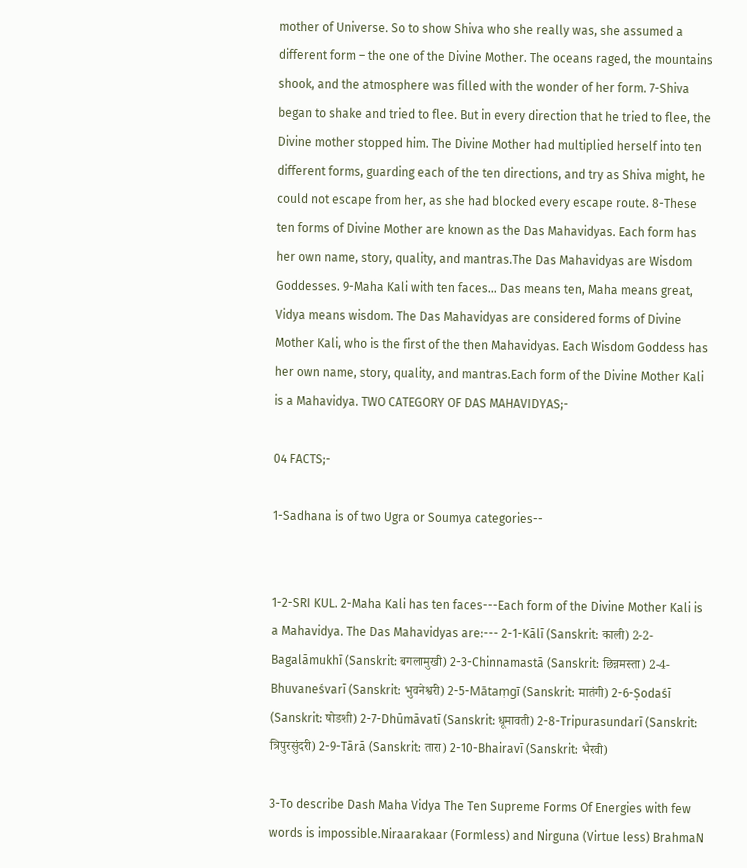mother of Universe. So to show Shiva who she really was, she assumed a different form – the one of the Divine Mother. The oceans raged, the mountains shook, and the atmosphere was filled with the wonder of her form. 7-Shiva began to shake and tried to flee. But in every direction that he tried to flee, the Divine mother stopped him. The Divine Mother had multiplied herself into ten different forms, guarding each of the ten directions, and try as Shiva might, he could not escape from her, as she had blocked every escape route. 8-These ten forms of Divine Mother are known as the Das Mahavidyas. Each form has her own name, story, quality, and mantras.The Das Mahavidyas are Wisdom Goddesses. 9-Maha Kali with ten faces... Das means ten, Maha means great, Vidya means wisdom. The Das Mahavidyas are considered forms of Divine Mother Kali, who is the first of the then Mahavidyas. Each Wisdom Goddess has her own name, story, quality, and mantras.Each form of the Divine Mother Kali is a Mahavidya. TWO CATEGORY OF DAS MAHAVIDYAS;-

04 FACTS;-

1-Sadhana is of two Ugra or Soumya categories--


1-2-SRI KUL. 2-Maha Kali has ten faces---Each form of the Divine Mother Kali is a Mahavidya. The Das Mahavidyas are:--- 2-1-Kālī (Sanskrit: काली) 2-2-Bagalāmukhī (Sanskrit: बगलामुखी) 2-3-Chinnamastā (Sanskrit: छिन्नमस्ता) 2-4-Bhuvaneśvarī (Sanskrit: भुवनेश्वरी) 2-5-Mātaṃgī (Sanskrit: मातंगी) 2-6-Ṣodaśī (Sanskrit: षोडशी) 2-7-Dhūmāvatī (Sanskrit: धूमावती) 2-8-Tripurasundarī (Sanskrit: त्रिपुरसुंदरी) 2-9-Tārā (Sanskrit: तारा) 2-10-Bhairavī (Sanskrit: भैरवी)

3-To describe Dash Maha Vidya The Ten Supreme Forms Of Energies with few words is impossible.Niraarakaar (Formless) and Nirguna (Virtue less) BrahmaN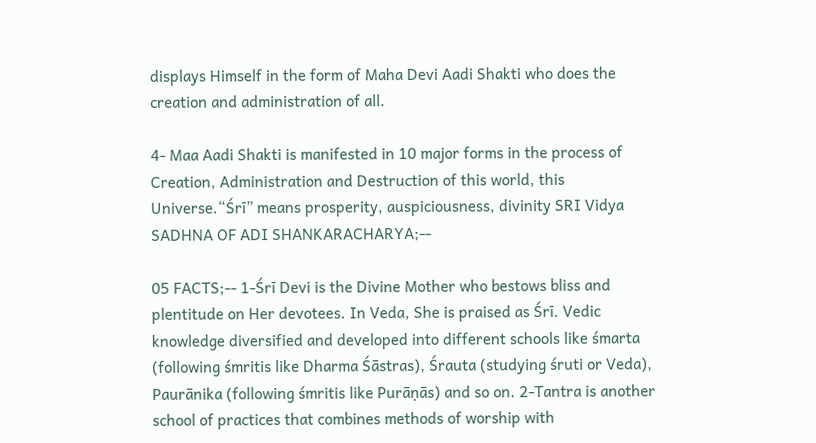displays Himself in the form of Maha Devi Aadi Shakti who does the creation and administration of all.

4- Maa Aadi Shakti is manifested in 10 major forms in the process of Creation, Administration and Destruction of this world, this Universe.“Śrī” means prosperity, auspiciousness, divinity SRI Vidya SADHNA OF ADI SHANKARACHARYA;--

05 FACTS;-- 1-Śrī Devi is the Divine Mother who bestows bliss and plentitude on Her devotees. In Veda, She is praised as Śrī. Vedic knowledge diversified and developed into different schools like śmarta (following śmritis like Dharma Śāstras), Śrauta (studying śruti or Veda), Paurānika (following śmritis like Purāṇās) and so on. 2-Tantra is another school of practices that combines methods of worship with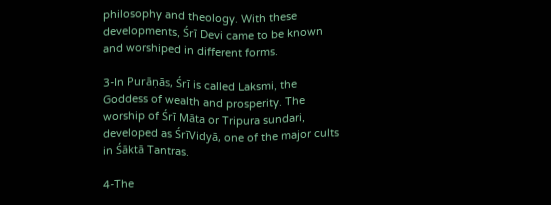philosophy and theology. With these developments, Śrī Devi came to be known and worshiped in different forms.

3-In Purāṇās, Śrī is called Laksmi, the Goddess of wealth and prosperity. The worship of Śrī Māta or Tripura sundari, developed as ŚrīVidyā, one of the major cults in Śāktā Tantras.

4-The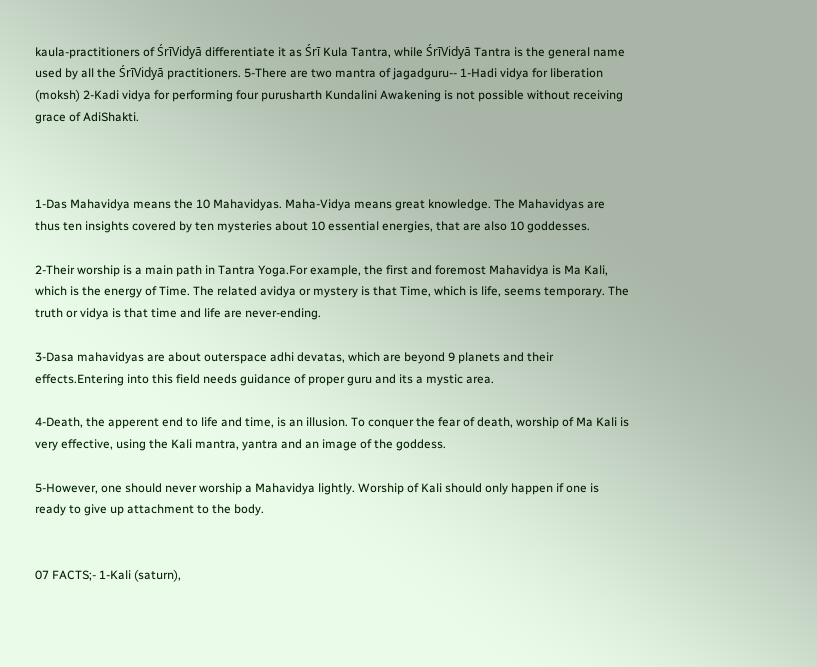kaula-practitioners of ŚrīVidyā differentiate it as Śrī Kula Tantra, while ŚrīVidyā Tantra is the general name used by all the ŚrīVidyā practitioners. 5-There are two mantra of jagadguru-- 1-Hadi vidya for liberation (moksh) 2-Kadi vidya for performing four purusharth Kundalini Awakening is not possible without receiving grace of AdiShakti.



1-Das Mahavidya means the 10 Mahavidyas. Maha-Vidya means great knowledge. The Mahavidyas are thus ten insights covered by ten mysteries about 10 essential energies, that are also 10 goddesses.

2-Their worship is a main path in Tantra Yoga.For example, the first and foremost Mahavidya is Ma Kali, which is the energy of Time. The related avidya or mystery is that Time, which is life, seems temporary. The truth or vidya is that time and life are never-ending.

3-Dasa mahavidyas are about outerspace adhi devatas, which are beyond 9 planets and their effects.Entering into this field needs guidance of proper guru and its a mystic area.

4-Death, the apperent end to life and time, is an illusion. To conquer the fear of death, worship of Ma Kali is very effective, using the Kali mantra, yantra and an image of the goddess.

5-However, one should never worship a Mahavidya lightly. Worship of Kali should only happen if one is ready to give up attachment to the body.


07 FACTS;- 1-Kali (saturn),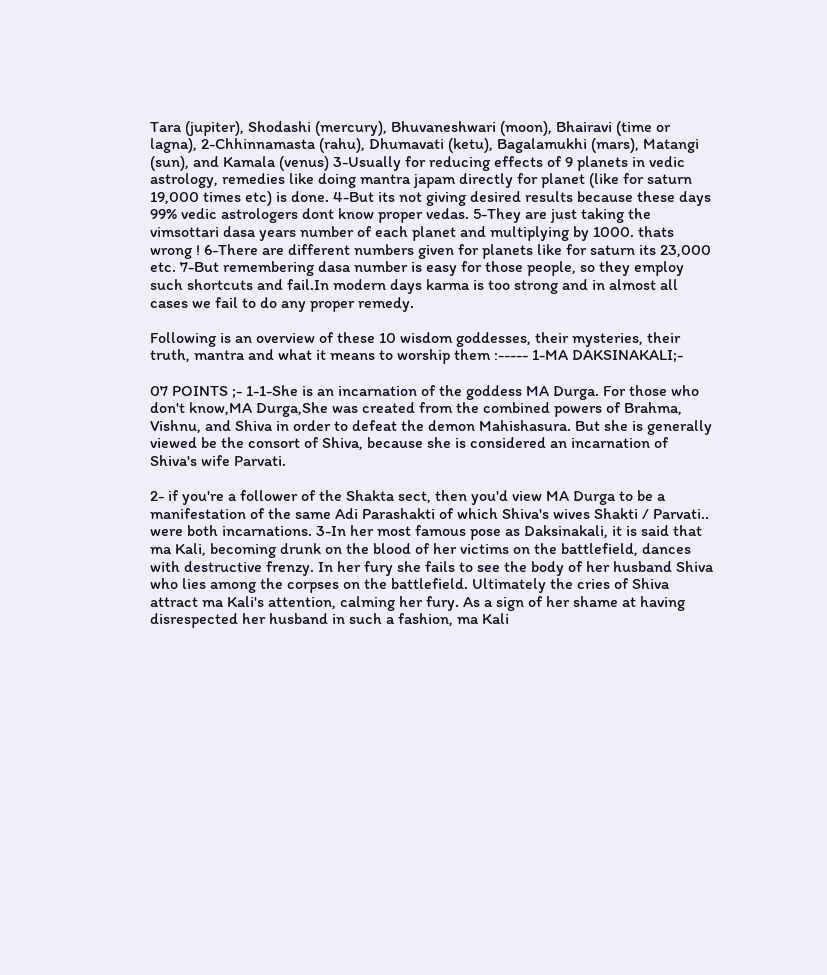Tara (jupiter), Shodashi (mercury), Bhuvaneshwari (moon), Bhairavi (time or lagna), 2-Chhinnamasta (rahu), Dhumavati (ketu), Bagalamukhi (mars), Matangi (sun), and Kamala (venus) 3-Usually for reducing effects of 9 planets in vedic astrology, remedies like doing mantra japam directly for planet (like for saturn 19,000 times etc) is done. 4-But its not giving desired results because these days 99% vedic astrologers dont know proper vedas. 5-They are just taking the vimsottari dasa years number of each planet and multiplying by 1000. thats wrong ! 6-There are different numbers given for planets like for saturn its 23,000 etc. 7-But remembering dasa number is easy for those people, so they employ such shortcuts and fail.In modern days karma is too strong and in almost all cases we fail to do any proper remedy.

Following is an overview of these 10 wisdom goddesses, their mysteries, their truth, mantra and what it means to worship them :----- 1-MA DAKSINAKALI;-

07 POINTS ;- 1-1-She is an incarnation of the goddess MA Durga. For those who don't know,MA Durga,She was created from the combined powers of Brahma, Vishnu, and Shiva in order to defeat the demon Mahishasura. But she is generally viewed be the consort of Shiva, because she is considered an incarnation of Shiva's wife Parvati.

2- if you're a follower of the Shakta sect, then you'd view MA Durga to be a manifestation of the same Adi Parashakti of which Shiva's wives Shakti / Parvati.. were both incarnations. 3-In her most famous pose as Daksinakali, it is said that ma Kali, becoming drunk on the blood of her victims on the battlefield, dances with destructive frenzy. In her fury she fails to see the body of her husband Shiva who lies among the corpses on the battlefield. Ultimately the cries of Shiva attract ma Kali's attention, calming her fury. As a sign of her shame at having disrespected her husband in such a fashion, ma Kali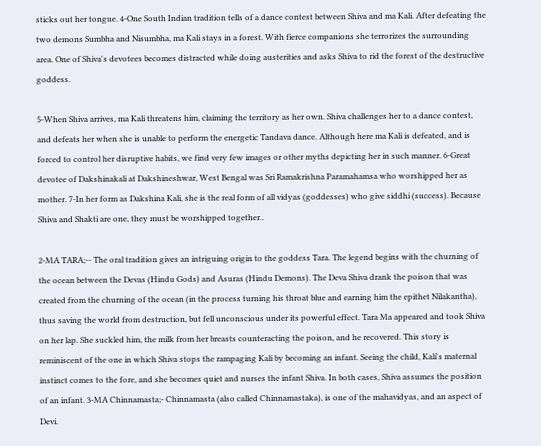sticks out her tongue. 4-One South Indian tradition tells of a dance contest between Shiva and ma Kali. After defeating the two demons Sumbha and Nisumbha, ma Kali stays in a forest. With fierce companions she terrorizes the surrounding area. One of Shiva's devotees becomes distracted while doing austerities and asks Shiva to rid the forest of the destructive goddess.

5-When Shiva arrives, ma Kali threatens him, claiming the territory as her own. Shiva challenges her to a dance contest, and defeats her when she is unable to perform the energetic Tandava dance. Although here ma Kali is defeated, and is forced to control her disruptive habits, we find very few images or other myths depicting her in such manner. 6-Great devotee of Dakshinakali at Dakshineshwar, West Bengal was Sri Ramakrishna Paramahamsa who worshipped her as mother. 7-In her form as Dakshina Kali, she is the real form of all vidyas (goddesses) who give siddhi (success). Because Shiva and Shakti are one, they must be worshipped together..

2-MA TARA;-- The oral tradition gives an intriguing origin to the goddess Tara. The legend begins with the churning of the ocean between the Devas (Hindu Gods) and Asuras (Hindu Demons). The Deva Shiva drank the poison that was created from the churning of the ocean (in the process turning his throat blue and earning him the epithet Nilakantha), thus saving the world from destruction, but fell unconscious under its powerful effect. Tara Ma appeared and took Shiva on her lap. She suckled him, the milk from her breasts counteracting the poison, and he recovered. This story is reminiscent of the one in which Shiva stops the rampaging Kali by becoming an infant. Seeing the child, Kali's maternal instinct comes to the fore, and she becomes quiet and nurses the infant Shiva. In both cases, Shiva assumes the position of an infant. 3-MA Chinnamasta;- Chinnamasta (also called Chinnamastaka), is one of the mahavidyas, and an aspect of Devi.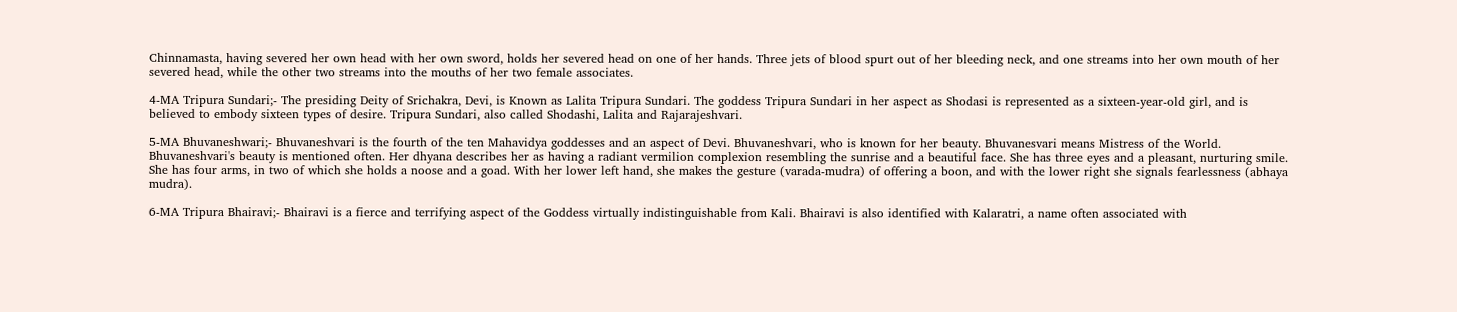Chinnamasta, having severed her own head with her own sword, holds her severed head on one of her hands. Three jets of blood spurt out of her bleeding neck, and one streams into her own mouth of her severed head, while the other two streams into the mouths of her two female associates.

4-MA Tripura Sundari;- The presiding Deity of Srichakra, Devi, is Known as Lalita Tripura Sundari. The goddess Tripura Sundari in her aspect as Shodasi is represented as a sixteen-year-old girl, and is believed to embody sixteen types of desire. Tripura Sundari, also called Shodashi, Lalita and Rajarajeshvari.

5-MA Bhuvaneshwari;- Bhuvaneshvari is the fourth of the ten Mahavidya goddesses and an aspect of Devi. Bhuvaneshvari, who is known for her beauty. Bhuvanesvari means Mistress of the World. Bhuvaneshvari's beauty is mentioned often. Her dhyana describes her as having a radiant vermilion complexion resembling the sunrise and a beautiful face. She has three eyes and a pleasant, nurturing smile. She has four arms, in two of which she holds a noose and a goad. With her lower left hand, she makes the gesture (varada-mudra) of offering a boon, and with the lower right she signals fearlessness (abhaya mudra).

6-MA Tripura Bhairavi;- Bhairavi is a fierce and terrifying aspect of the Goddess virtually indistinguishable from Kali. Bhairavi is also identified with Kalaratri, a name often associated with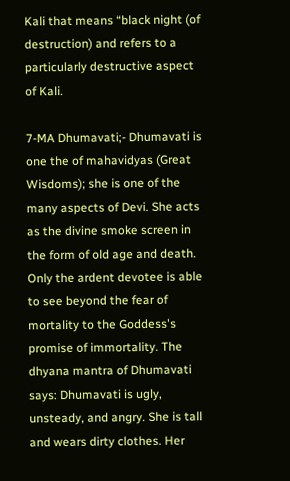Kali that means “black night (of destruction) and refers to a particularly destructive aspect of Kali.

7-MA Dhumavati;- Dhumavati is one the of mahavidyas (Great Wisdoms); she is one of the many aspects of Devi. She acts as the divine smoke screen in the form of old age and death. Only the ardent devotee is able to see beyond the fear of mortality to the Goddess's promise of immortality. The dhyana mantra of Dhumavati says: Dhumavati is ugly, unsteady, and angry. She is tall and wears dirty clothes. Her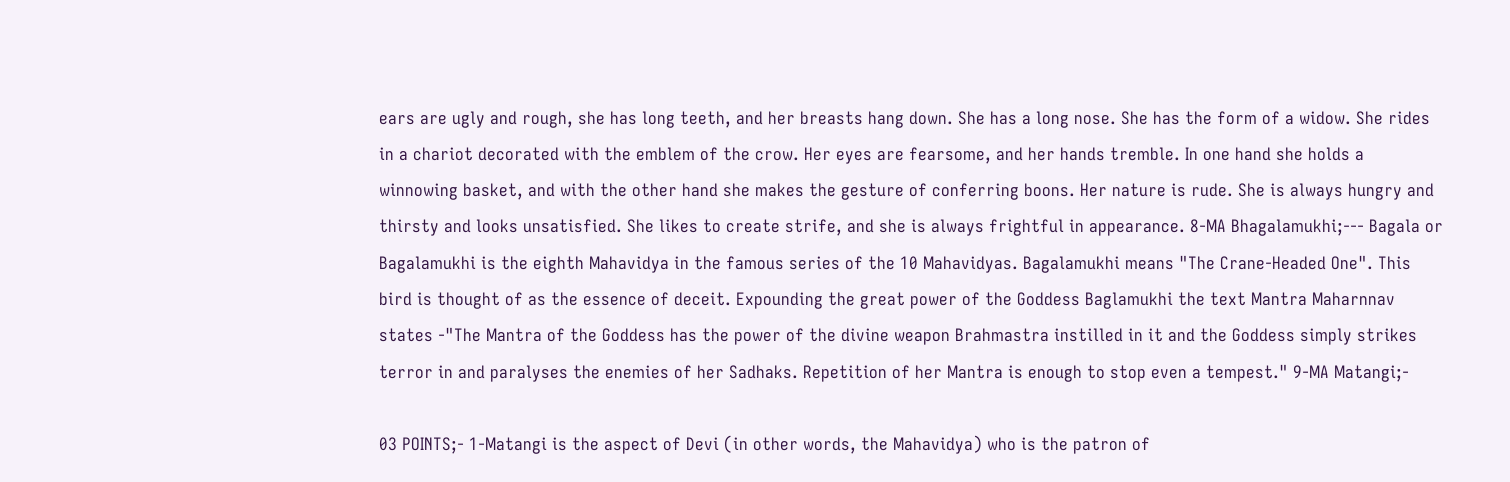ears are ugly and rough, she has long teeth, and her breasts hang down. She has a long nose. She has the form of a widow. She rides in a chariot decorated with the emblem of the crow. Her eyes are fearsome, and her hands tremble. In one hand she holds a winnowing basket, and with the other hand she makes the gesture of conferring boons. Her nature is rude. She is always hungry and thirsty and looks unsatisfied. She likes to create strife, and she is always frightful in appearance. 8-MA Bhagalamukhi;--- Bagala or Bagalamukhi is the eighth Mahavidya in the famous series of the 10 Mahavidyas. Bagalamukhi means "The Crane-Headed One". This bird is thought of as the essence of deceit. Expounding the great power of the Goddess Baglamukhi the text Mantra Maharnnav states -"The Mantra of the Goddess has the power of the divine weapon Brahmastra instilled in it and the Goddess simply strikes terror in and paralyses the enemies of her Sadhaks. Repetition of her Mantra is enough to stop even a tempest." 9-MA Matangi;-

03 POINTS;- 1-Matangi is the aspect of Devi (in other words, the Mahavidya) who is the patron of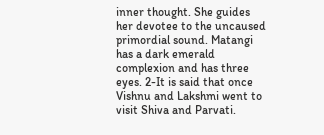inner thought. She guides her devotee to the uncaused primordial sound. Matangi has a dark emerald complexion and has three eyes. 2-It is said that once Vishnu and Lakshmi went to visit Shiva and Parvati.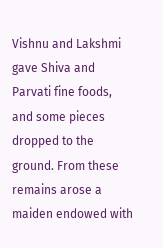Vishnu and Lakshmi gave Shiva and Parvati fine foods, and some pieces dropped to the ground. From these remains arose a maiden endowed with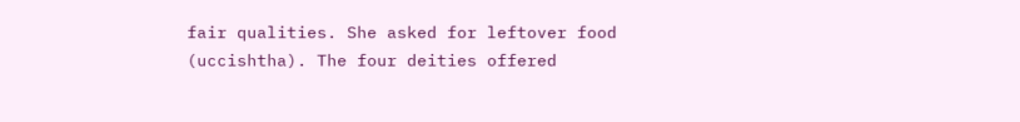fair qualities. She asked for leftover food (uccishtha). The four deities offered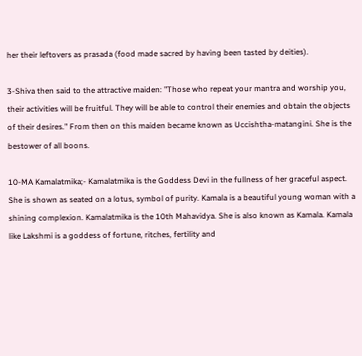her their leftovers as prasada (food made sacred by having been tasted by deities).

3-Shiva then said to the attractive maiden: "Those who repeat your mantra and worship you, their activities will be fruitful. They will be able to control their enemies and obtain the objects of their desires." From then on this maiden became known as Uccishtha-matangini. She is the bestower of all boons.

10-MA Kamalatmika;- Kamalatmika is the Goddess Devi in the fullness of her graceful aspect. She is shown as seated on a lotus, symbol of purity. Kamala is a beautiful young woman with a shining complexion. Kamalatmika is the 10th Mahavidya. She is also known as Kamala. Kamala like Lakshmi is a goddess of fortune, ritches, fertility and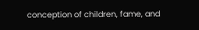conception of children, fame, and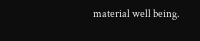material well being.